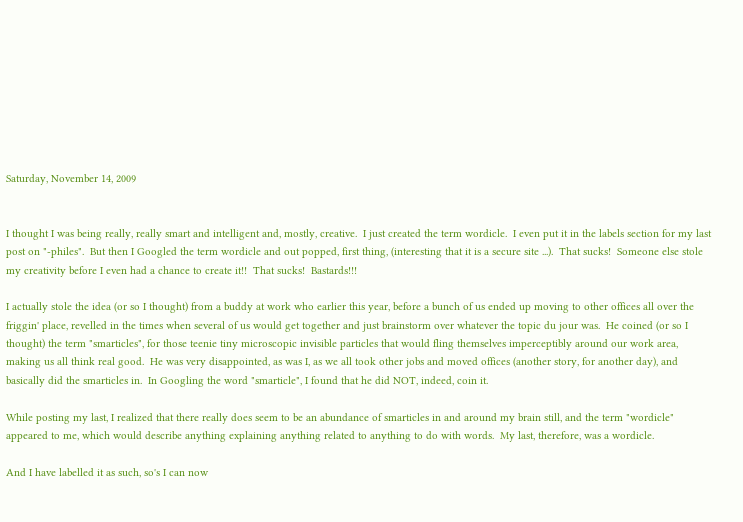Saturday, November 14, 2009


I thought I was being really, really smart and intelligent and, mostly, creative.  I just created the term wordicle.  I even put it in the labels section for my last post on "-philes".  But then I Googled the term wordicle and out popped, first thing, (interesting that it is a secure site ...).  That sucks!  Someone else stole my creativity before I even had a chance to create it!!  That sucks!  Bastards!!!

I actually stole the idea (or so I thought) from a buddy at work who earlier this year, before a bunch of us ended up moving to other offices all over the friggin' place, revelled in the times when several of us would get together and just brainstorm over whatever the topic du jour was.  He coined (or so I thought) the term "smarticles", for those teenie tiny microscopic invisible particles that would fling themselves imperceptibly around our work area, making us all think real good.  He was very disappointed, as was I, as we all took other jobs and moved offices (another story, for another day), and basically did the smarticles in.  In Googling the word "smarticle", I found that he did NOT, indeed, coin it.

While posting my last, I realized that there really does seem to be an abundance of smarticles in and around my brain still, and the term "wordicle" appeared to me, which would describe anything explaining anything related to anything to do with words.  My last, therefore, was a wordicle.

And I have labelled it as such, so's I can now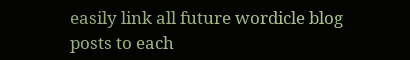easily link all future wordicle blog posts to each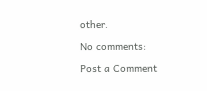other.

No comments:

Post a Comment